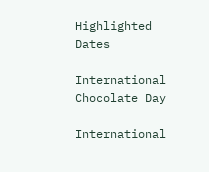Highlighted Dates

International Chocolate Day

International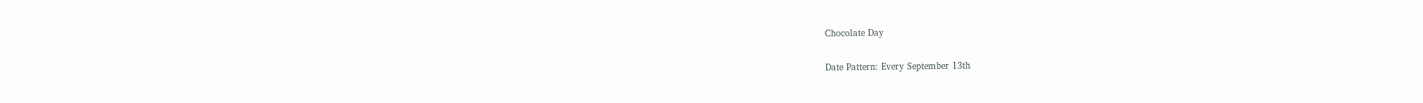Chocolate Day

Date Pattern: Every September 13th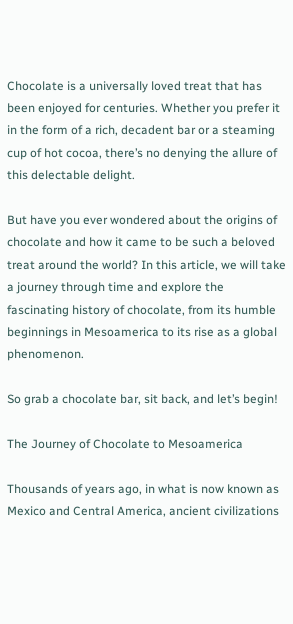Chocolate is a universally loved treat that has been enjoyed for centuries. Whether you prefer it in the form of a rich, decadent bar or a steaming cup of hot cocoa, there’s no denying the allure of this delectable delight.

But have you ever wondered about the origins of chocolate and how it came to be such a beloved treat around the world? In this article, we will take a journey through time and explore the fascinating history of chocolate, from its humble beginnings in Mesoamerica to its rise as a global phenomenon.

So grab a chocolate bar, sit back, and let’s begin!

The Journey of Chocolate to Mesoamerica

Thousands of years ago, in what is now known as Mexico and Central America, ancient civilizations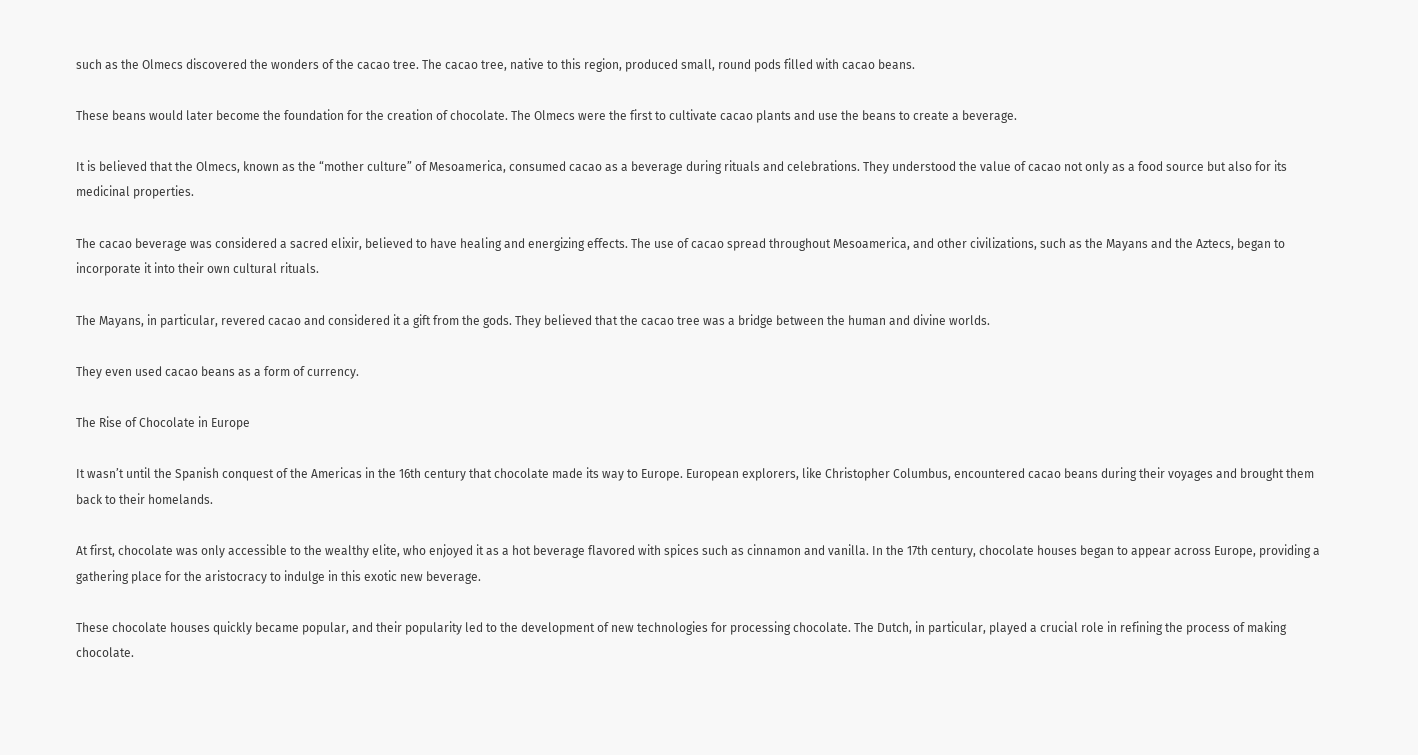such as the Olmecs discovered the wonders of the cacao tree. The cacao tree, native to this region, produced small, round pods filled with cacao beans.

These beans would later become the foundation for the creation of chocolate. The Olmecs were the first to cultivate cacao plants and use the beans to create a beverage.

It is believed that the Olmecs, known as the “mother culture” of Mesoamerica, consumed cacao as a beverage during rituals and celebrations. They understood the value of cacao not only as a food source but also for its medicinal properties.

The cacao beverage was considered a sacred elixir, believed to have healing and energizing effects. The use of cacao spread throughout Mesoamerica, and other civilizations, such as the Mayans and the Aztecs, began to incorporate it into their own cultural rituals.

The Mayans, in particular, revered cacao and considered it a gift from the gods. They believed that the cacao tree was a bridge between the human and divine worlds.

They even used cacao beans as a form of currency.

The Rise of Chocolate in Europe

It wasn’t until the Spanish conquest of the Americas in the 16th century that chocolate made its way to Europe. European explorers, like Christopher Columbus, encountered cacao beans during their voyages and brought them back to their homelands.

At first, chocolate was only accessible to the wealthy elite, who enjoyed it as a hot beverage flavored with spices such as cinnamon and vanilla. In the 17th century, chocolate houses began to appear across Europe, providing a gathering place for the aristocracy to indulge in this exotic new beverage.

These chocolate houses quickly became popular, and their popularity led to the development of new technologies for processing chocolate. The Dutch, in particular, played a crucial role in refining the process of making chocolate.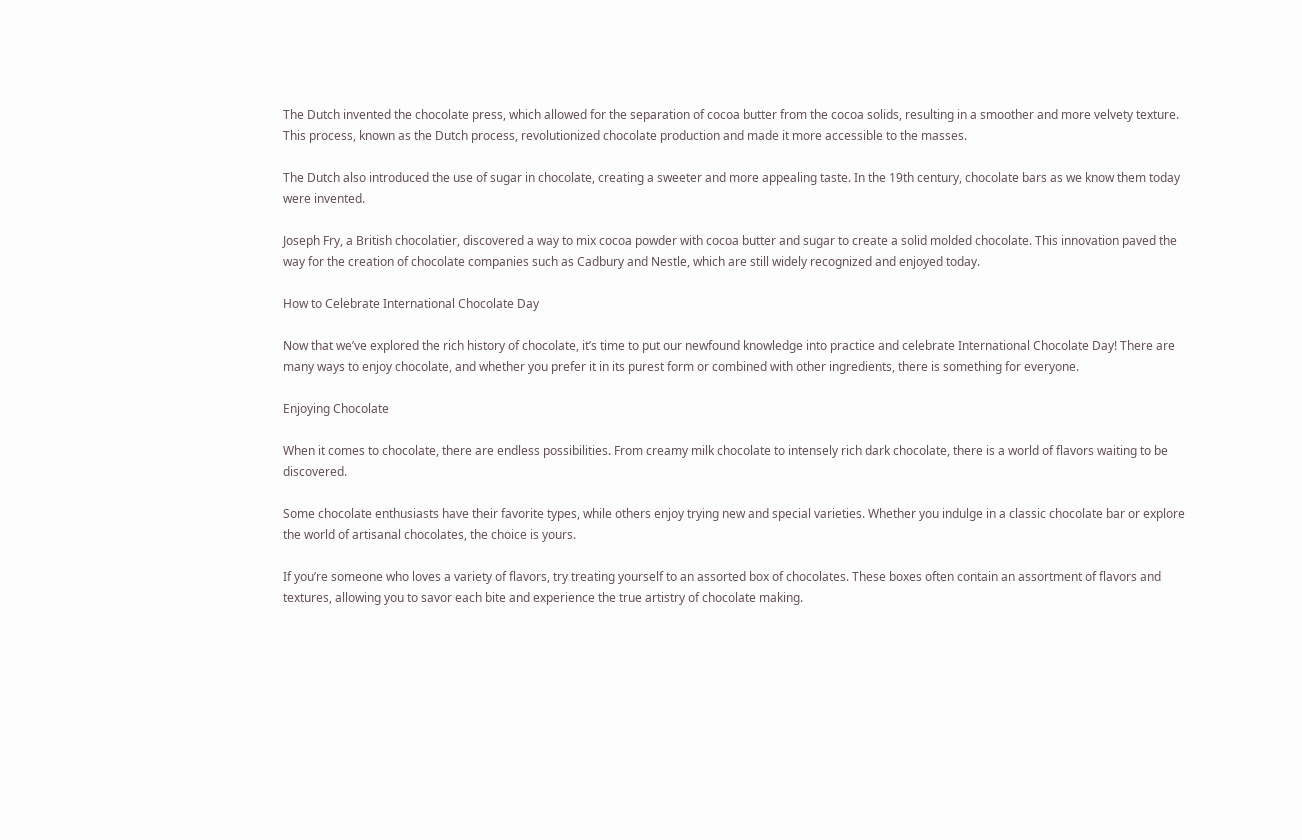The Dutch invented the chocolate press, which allowed for the separation of cocoa butter from the cocoa solids, resulting in a smoother and more velvety texture. This process, known as the Dutch process, revolutionized chocolate production and made it more accessible to the masses.

The Dutch also introduced the use of sugar in chocolate, creating a sweeter and more appealing taste. In the 19th century, chocolate bars as we know them today were invented.

Joseph Fry, a British chocolatier, discovered a way to mix cocoa powder with cocoa butter and sugar to create a solid molded chocolate. This innovation paved the way for the creation of chocolate companies such as Cadbury and Nestle, which are still widely recognized and enjoyed today.

How to Celebrate International Chocolate Day

Now that we’ve explored the rich history of chocolate, it’s time to put our newfound knowledge into practice and celebrate International Chocolate Day! There are many ways to enjoy chocolate, and whether you prefer it in its purest form or combined with other ingredients, there is something for everyone.

Enjoying Chocolate

When it comes to chocolate, there are endless possibilities. From creamy milk chocolate to intensely rich dark chocolate, there is a world of flavors waiting to be discovered.

Some chocolate enthusiasts have their favorite types, while others enjoy trying new and special varieties. Whether you indulge in a classic chocolate bar or explore the world of artisanal chocolates, the choice is yours.

If you’re someone who loves a variety of flavors, try treating yourself to an assorted box of chocolates. These boxes often contain an assortment of flavors and textures, allowing you to savor each bite and experience the true artistry of chocolate making.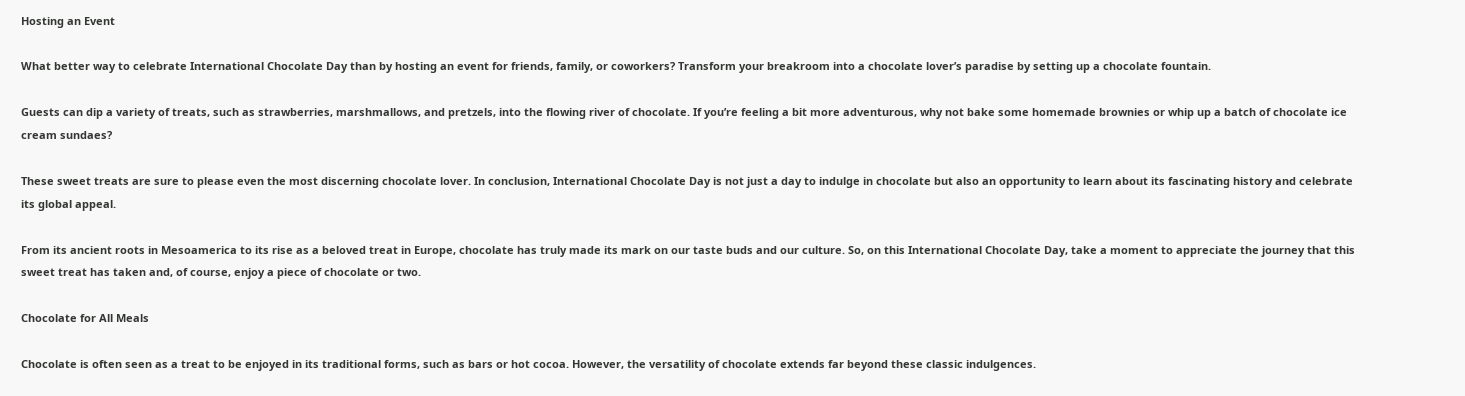Hosting an Event

What better way to celebrate International Chocolate Day than by hosting an event for friends, family, or coworkers? Transform your breakroom into a chocolate lover’s paradise by setting up a chocolate fountain.

Guests can dip a variety of treats, such as strawberries, marshmallows, and pretzels, into the flowing river of chocolate. If you’re feeling a bit more adventurous, why not bake some homemade brownies or whip up a batch of chocolate ice cream sundaes?

These sweet treats are sure to please even the most discerning chocolate lover. In conclusion, International Chocolate Day is not just a day to indulge in chocolate but also an opportunity to learn about its fascinating history and celebrate its global appeal.

From its ancient roots in Mesoamerica to its rise as a beloved treat in Europe, chocolate has truly made its mark on our taste buds and our culture. So, on this International Chocolate Day, take a moment to appreciate the journey that this sweet treat has taken and, of course, enjoy a piece of chocolate or two.

Chocolate for All Meals

Chocolate is often seen as a treat to be enjoyed in its traditional forms, such as bars or hot cocoa. However, the versatility of chocolate extends far beyond these classic indulgences.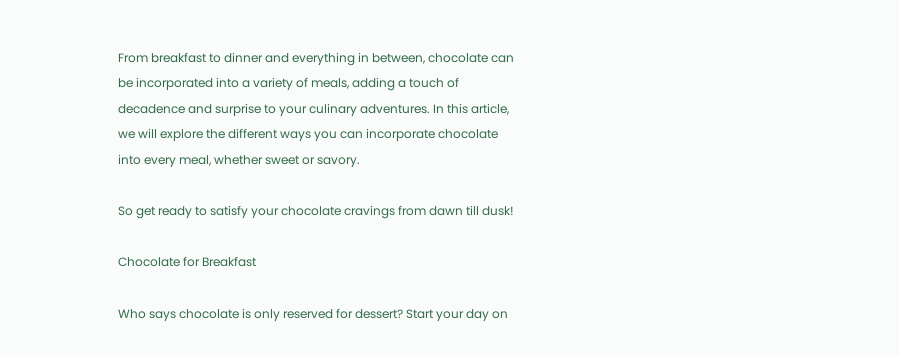From breakfast to dinner and everything in between, chocolate can be incorporated into a variety of meals, adding a touch of decadence and surprise to your culinary adventures. In this article, we will explore the different ways you can incorporate chocolate into every meal, whether sweet or savory.

So get ready to satisfy your chocolate cravings from dawn till dusk!

Chocolate for Breakfast

Who says chocolate is only reserved for dessert? Start your day on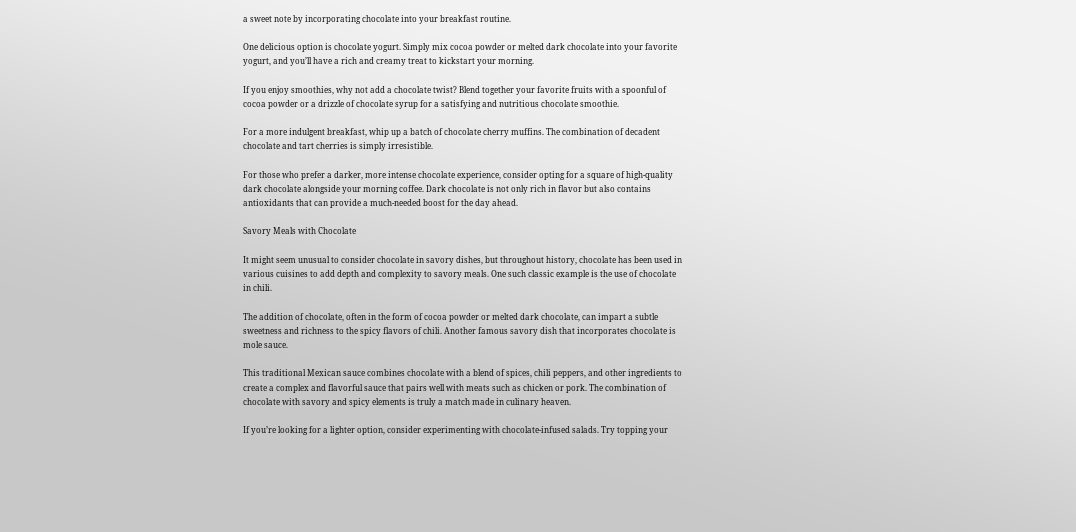a sweet note by incorporating chocolate into your breakfast routine.

One delicious option is chocolate yogurt. Simply mix cocoa powder or melted dark chocolate into your favorite yogurt, and you’ll have a rich and creamy treat to kickstart your morning.

If you enjoy smoothies, why not add a chocolate twist? Blend together your favorite fruits with a spoonful of cocoa powder or a drizzle of chocolate syrup for a satisfying and nutritious chocolate smoothie.

For a more indulgent breakfast, whip up a batch of chocolate cherry muffins. The combination of decadent chocolate and tart cherries is simply irresistible.

For those who prefer a darker, more intense chocolate experience, consider opting for a square of high-quality dark chocolate alongside your morning coffee. Dark chocolate is not only rich in flavor but also contains antioxidants that can provide a much-needed boost for the day ahead.

Savory Meals with Chocolate

It might seem unusual to consider chocolate in savory dishes, but throughout history, chocolate has been used in various cuisines to add depth and complexity to savory meals. One such classic example is the use of chocolate in chili.

The addition of chocolate, often in the form of cocoa powder or melted dark chocolate, can impart a subtle sweetness and richness to the spicy flavors of chili. Another famous savory dish that incorporates chocolate is mole sauce.

This traditional Mexican sauce combines chocolate with a blend of spices, chili peppers, and other ingredients to create a complex and flavorful sauce that pairs well with meats such as chicken or pork. The combination of chocolate with savory and spicy elements is truly a match made in culinary heaven.

If you’re looking for a lighter option, consider experimenting with chocolate-infused salads. Try topping your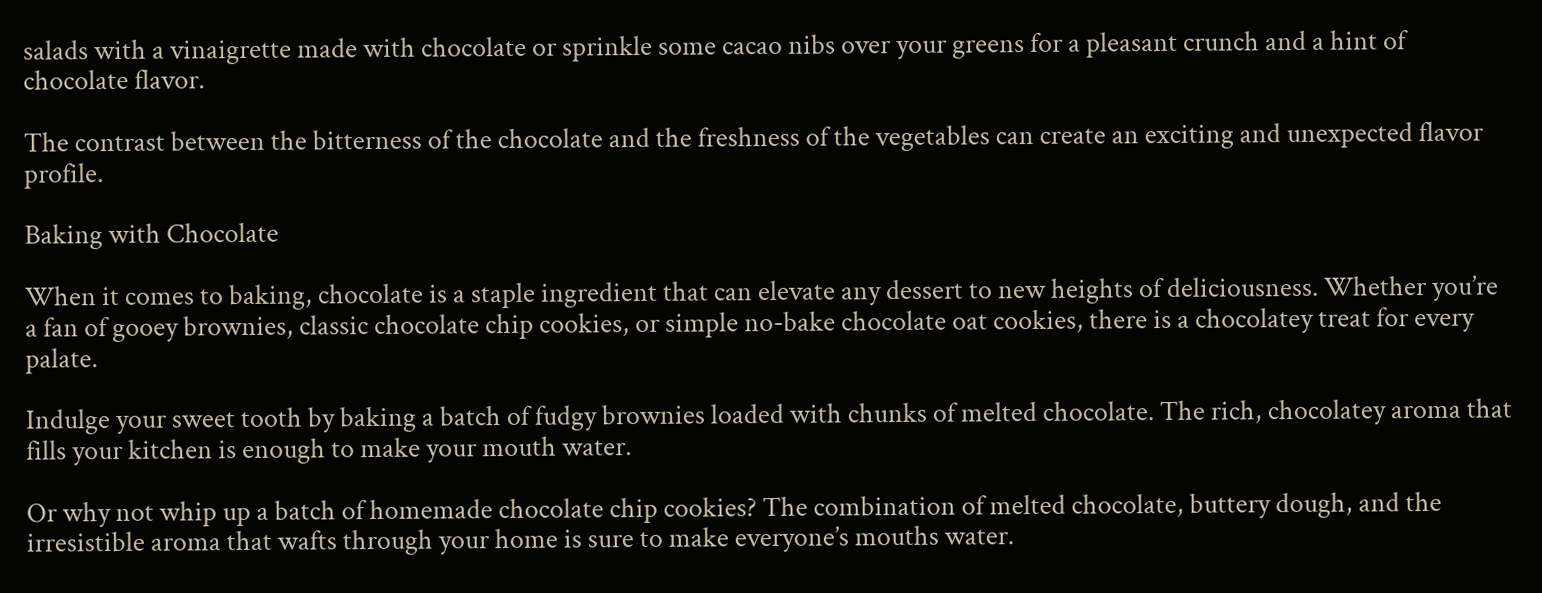salads with a vinaigrette made with chocolate or sprinkle some cacao nibs over your greens for a pleasant crunch and a hint of chocolate flavor.

The contrast between the bitterness of the chocolate and the freshness of the vegetables can create an exciting and unexpected flavor profile.

Baking with Chocolate

When it comes to baking, chocolate is a staple ingredient that can elevate any dessert to new heights of deliciousness. Whether you’re a fan of gooey brownies, classic chocolate chip cookies, or simple no-bake chocolate oat cookies, there is a chocolatey treat for every palate.

Indulge your sweet tooth by baking a batch of fudgy brownies loaded with chunks of melted chocolate. The rich, chocolatey aroma that fills your kitchen is enough to make your mouth water.

Or why not whip up a batch of homemade chocolate chip cookies? The combination of melted chocolate, buttery dough, and the irresistible aroma that wafts through your home is sure to make everyone’s mouths water.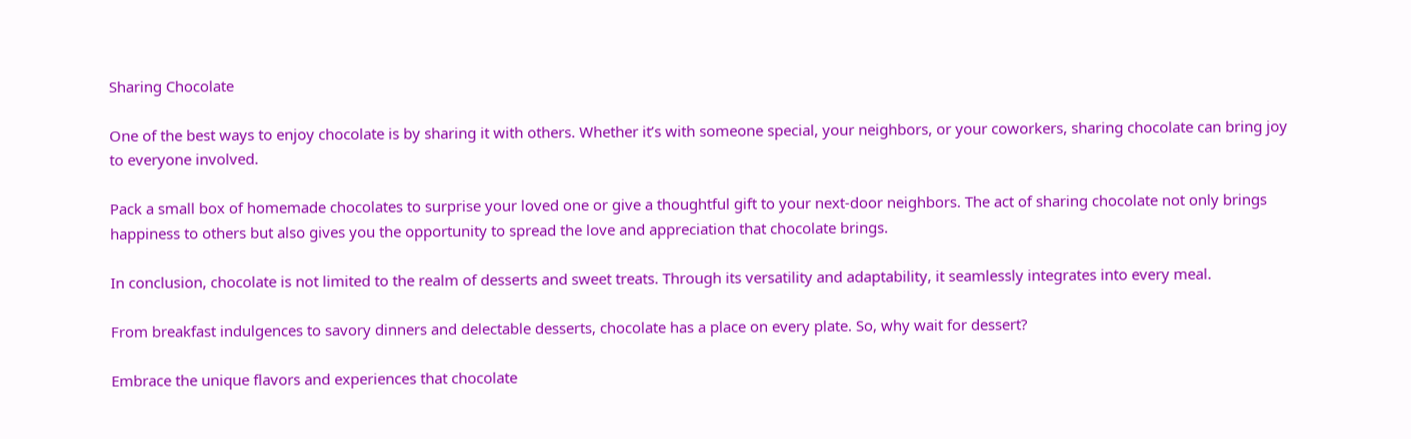Sharing Chocolate

One of the best ways to enjoy chocolate is by sharing it with others. Whether it’s with someone special, your neighbors, or your coworkers, sharing chocolate can bring joy to everyone involved.

Pack a small box of homemade chocolates to surprise your loved one or give a thoughtful gift to your next-door neighbors. The act of sharing chocolate not only brings happiness to others but also gives you the opportunity to spread the love and appreciation that chocolate brings.

In conclusion, chocolate is not limited to the realm of desserts and sweet treats. Through its versatility and adaptability, it seamlessly integrates into every meal.

From breakfast indulgences to savory dinners and delectable desserts, chocolate has a place on every plate. So, why wait for dessert?

Embrace the unique flavors and experiences that chocolate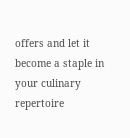offers and let it become a staple in your culinary repertoire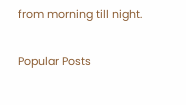from morning till night.

Popular Posts